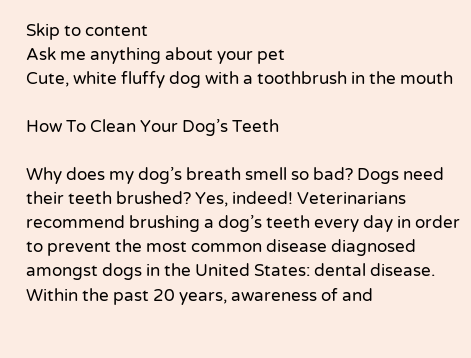Skip to content
Ask me anything about your pet
Cute, white fluffy dog with a toothbrush in the mouth

How To Clean Your Dog’s Teeth

Why does my dog’s breath smell so bad? Dogs need their teeth brushed? Yes, indeed! Veterinarians recommend brushing a dog’s teeth every day in order to prevent the most common disease diagnosed amongst dogs in the United States: dental disease. Within the past 20 years, awareness of and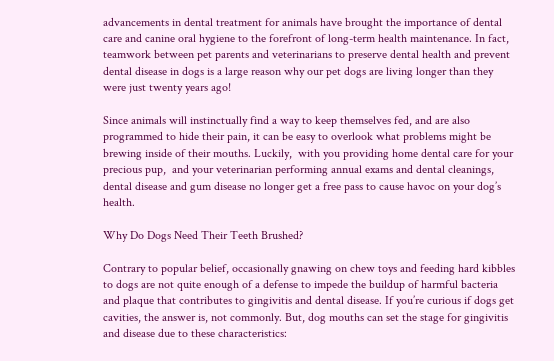advancements in dental treatment for animals have brought the importance of dental care and canine oral hygiene to the forefront of long-term health maintenance. In fact, teamwork between pet parents and veterinarians to preserve dental health and prevent dental disease in dogs is a large reason why our pet dogs are living longer than they were just twenty years ago!

Since animals will instinctually find a way to keep themselves fed, and are also programmed to hide their pain, it can be easy to overlook what problems might be brewing inside of their mouths. Luckily,  with you providing home dental care for your precious pup,  and your veterinarian performing annual exams and dental cleanings, dental disease and gum disease no longer get a free pass to cause havoc on your dog’s health.

Why Do Dogs Need Their Teeth Brushed?

Contrary to popular belief, occasionally gnawing on chew toys and feeding hard kibbles to dogs are not quite enough of a defense to impede the buildup of harmful bacteria and plaque that contributes to gingivitis and dental disease. If you’re curious if dogs get cavities, the answer is, not commonly. But, dog mouths can set the stage for gingivitis and disease due to these characteristics: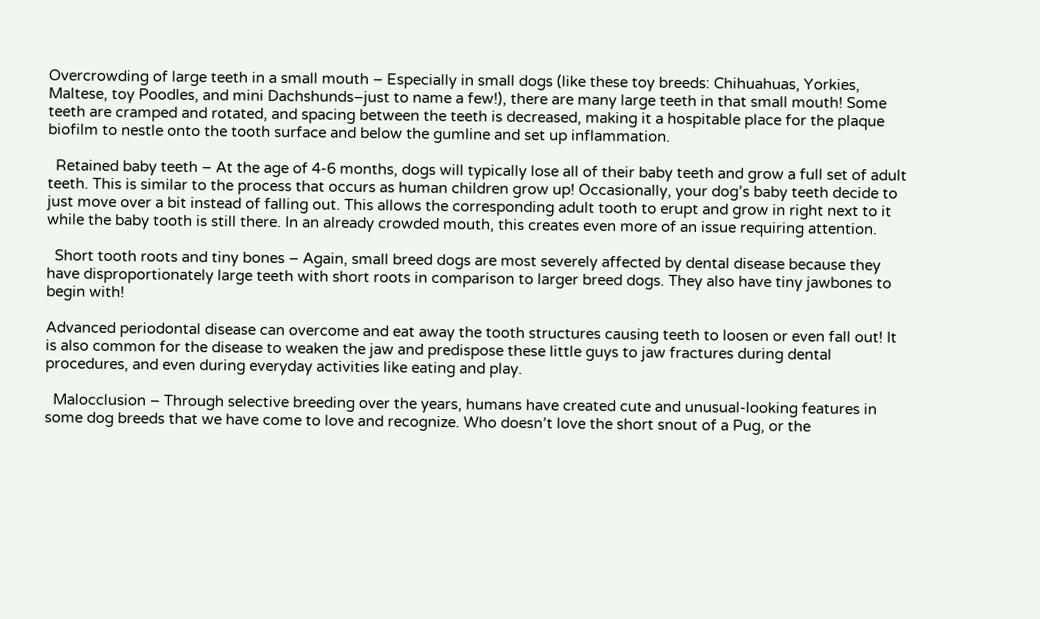Overcrowding of large teeth in a small mouth – Especially in small dogs (like these toy breeds: Chihuahuas, Yorkies, Maltese, toy Poodles, and mini Dachshunds–just to name a few!), there are many large teeth in that small mouth! Some teeth are cramped and rotated, and spacing between the teeth is decreased, making it a hospitable place for the plaque biofilm to nestle onto the tooth surface and below the gumline and set up inflammation.

  Retained baby teeth – At the age of 4-6 months, dogs will typically lose all of their baby teeth and grow a full set of adult teeth. This is similar to the process that occurs as human children grow up! Occasionally, your dog’s baby teeth decide to just move over a bit instead of falling out. This allows the corresponding adult tooth to erupt and grow in right next to it while the baby tooth is still there. In an already crowded mouth, this creates even more of an issue requiring attention.

  Short tooth roots and tiny bones – Again, small breed dogs are most severely affected by dental disease because they have disproportionately large teeth with short roots in comparison to larger breed dogs. They also have tiny jawbones to begin with!

Advanced periodontal disease can overcome and eat away the tooth structures causing teeth to loosen or even fall out! It is also common for the disease to weaken the jaw and predispose these little guys to jaw fractures during dental procedures, and even during everyday activities like eating and play.

  Malocclusion – Through selective breeding over the years, humans have created cute and unusual-looking features in some dog breeds that we have come to love and recognize. Who doesn’t love the short snout of a Pug, or the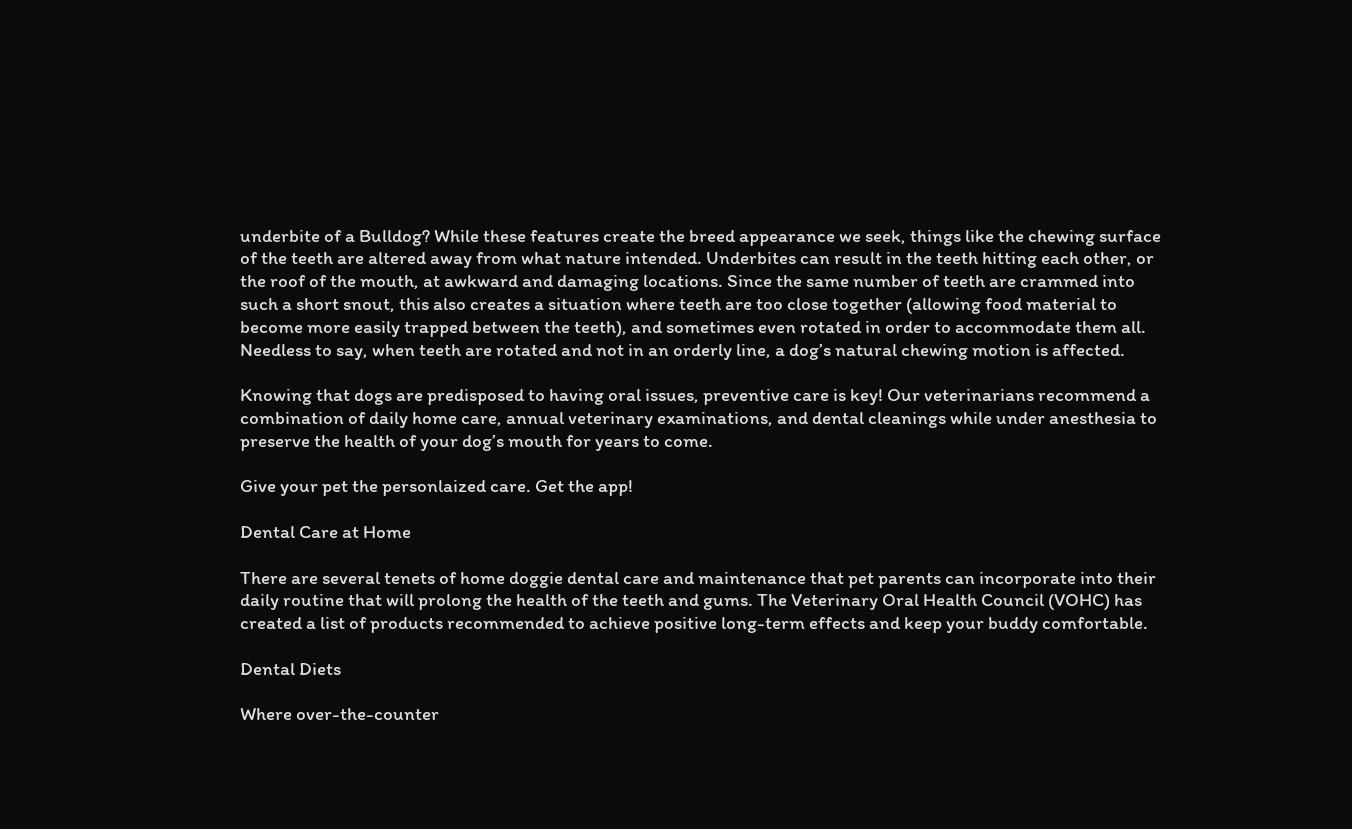underbite of a Bulldog? While these features create the breed appearance we seek, things like the chewing surface of the teeth are altered away from what nature intended. Underbites can result in the teeth hitting each other, or the roof of the mouth, at awkward and damaging locations. Since the same number of teeth are crammed into such a short snout, this also creates a situation where teeth are too close together (allowing food material to become more easily trapped between the teeth), and sometimes even rotated in order to accommodate them all. Needless to say, when teeth are rotated and not in an orderly line, a dog’s natural chewing motion is affected.

Knowing that dogs are predisposed to having oral issues, preventive care is key! Our veterinarians recommend a combination of daily home care, annual veterinary examinations, and dental cleanings while under anesthesia to preserve the health of your dog’s mouth for years to come.

Give your pet the personlaized care. Get the app!

Dental Care at Home

There are several tenets of home doggie dental care and maintenance that pet parents can incorporate into their daily routine that will prolong the health of the teeth and gums. The Veterinary Oral Health Council (VOHC) has created a list of products recommended to achieve positive long-term effects and keep your buddy comfortable.

Dental Diets

Where over-the-counter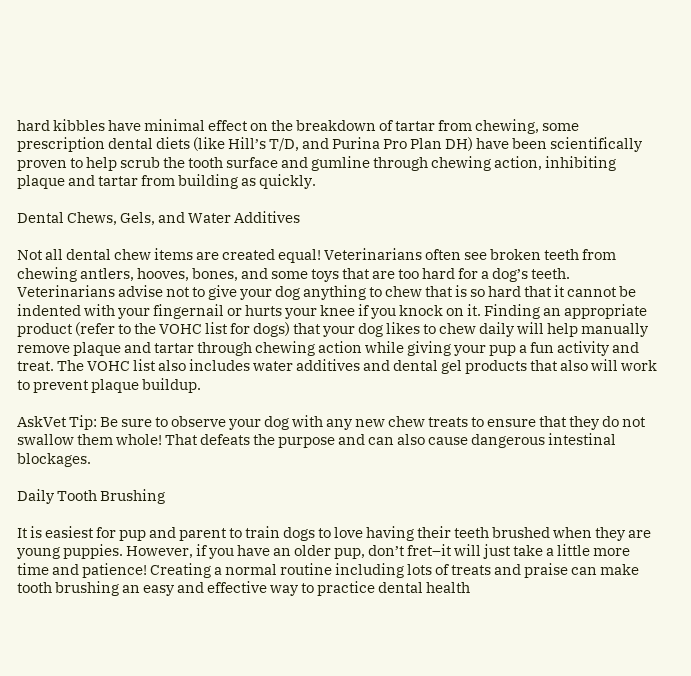hard kibbles have minimal effect on the breakdown of tartar from chewing, some prescription dental diets (like Hill’s T/D, and Purina Pro Plan DH) have been scientifically proven to help scrub the tooth surface and gumline through chewing action, inhibiting plaque and tartar from building as quickly.

Dental Chews, Gels, and Water Additives

Not all dental chew items are created equal! Veterinarians often see broken teeth from chewing antlers, hooves, bones, and some toys that are too hard for a dog’s teeth. Veterinarians advise not to give your dog anything to chew that is so hard that it cannot be indented with your fingernail or hurts your knee if you knock on it. Finding an appropriate product (refer to the VOHC list for dogs) that your dog likes to chew daily will help manually remove plaque and tartar through chewing action while giving your pup a fun activity and treat. The VOHC list also includes water additives and dental gel products that also will work to prevent plaque buildup.

AskVet Tip: Be sure to observe your dog with any new chew treats to ensure that they do not swallow them whole! That defeats the purpose and can also cause dangerous intestinal blockages.

Daily Tooth Brushing

It is easiest for pup and parent to train dogs to love having their teeth brushed when they are young puppies. However, if you have an older pup, don’t fret–it will just take a little more time and patience! Creating a normal routine including lots of treats and praise can make tooth brushing an easy and effective way to practice dental health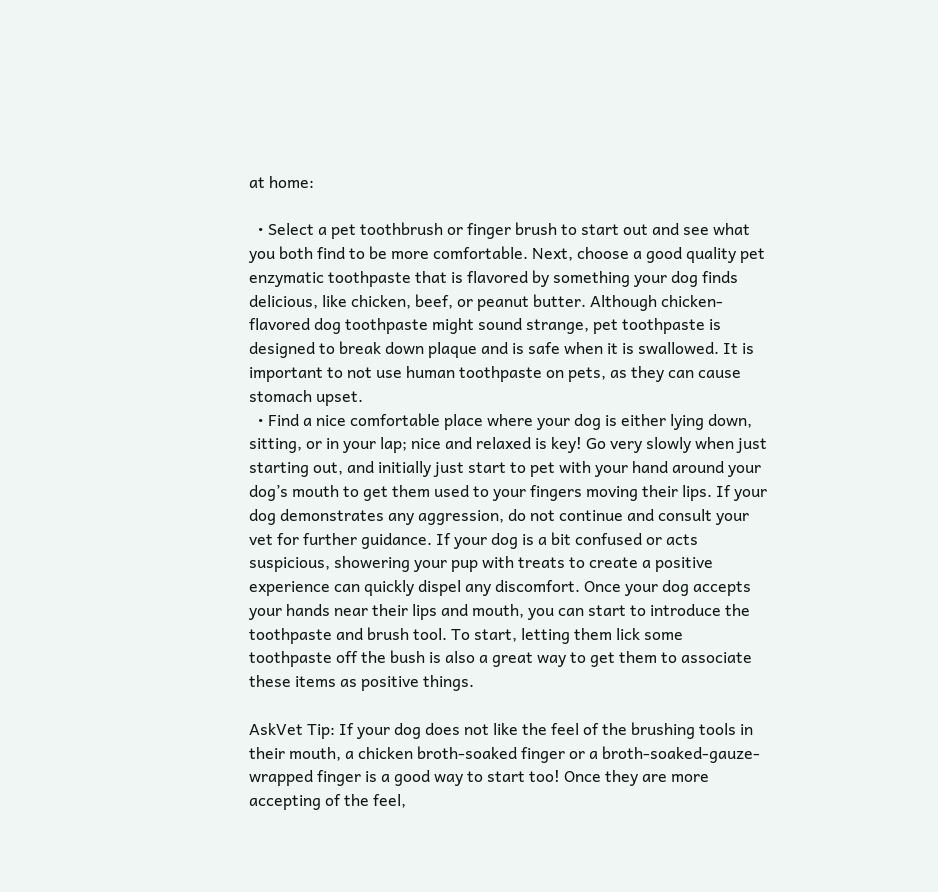at home:

  • Select a pet toothbrush or finger brush to start out and see what you both find to be more comfortable. Next, choose a good quality pet enzymatic toothpaste that is flavored by something your dog finds delicious, like chicken, beef, or peanut butter. Although chicken-flavored dog toothpaste might sound strange, pet toothpaste is designed to break down plaque and is safe when it is swallowed. It is important to not use human toothpaste on pets, as they can cause stomach upset.
  • Find a nice comfortable place where your dog is either lying down, sitting, or in your lap; nice and relaxed is key! Go very slowly when just starting out, and initially just start to pet with your hand around your dog’s mouth to get them used to your fingers moving their lips. If your dog demonstrates any aggression, do not continue and consult your vet for further guidance. If your dog is a bit confused or acts suspicious, showering your pup with treats to create a positive experience can quickly dispel any discomfort. Once your dog accepts your hands near their lips and mouth, you can start to introduce the toothpaste and brush tool. To start, letting them lick some toothpaste off the bush is also a great way to get them to associate these items as positive things.

AskVet Tip: If your dog does not like the feel of the brushing tools in their mouth, a chicken broth-soaked finger or a broth-soaked-gauze-wrapped finger is a good way to start too! Once they are more accepting of the feel,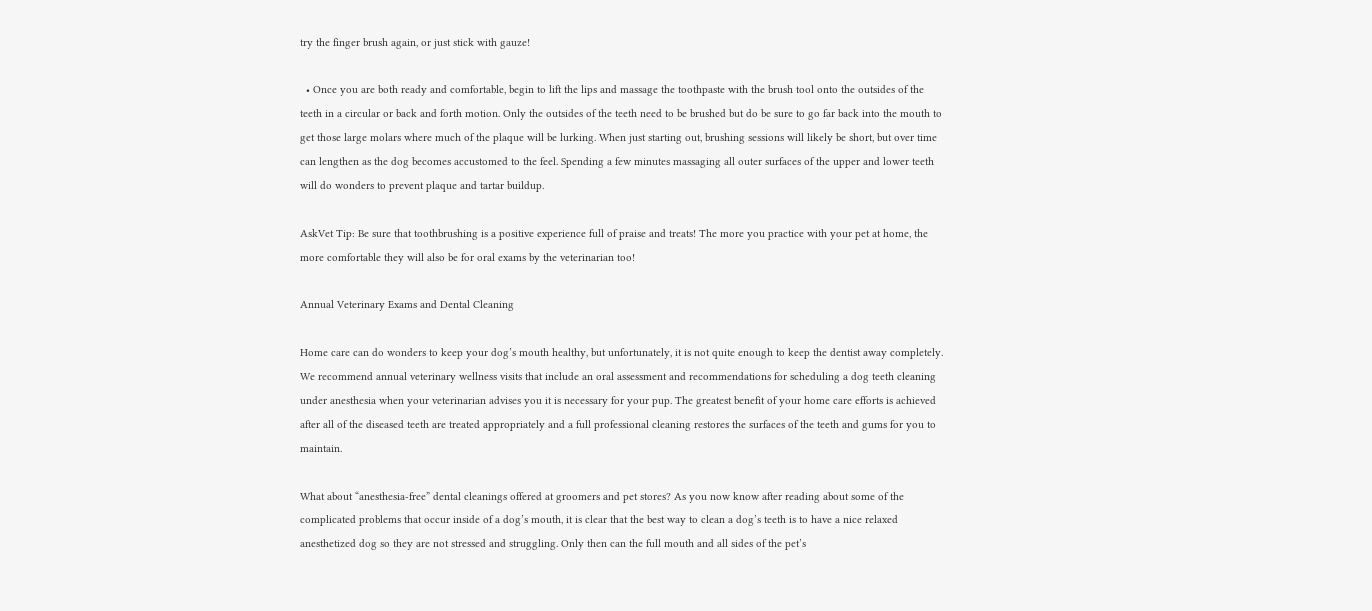try the finger brush again, or just stick with gauze!

  • Once you are both ready and comfortable, begin to lift the lips and massage the toothpaste with the brush tool onto the outsides of the teeth in a circular or back and forth motion. Only the outsides of the teeth need to be brushed but do be sure to go far back into the mouth to get those large molars where much of the plaque will be lurking. When just starting out, brushing sessions will likely be short, but over time can lengthen as the dog becomes accustomed to the feel. Spending a few minutes massaging all outer surfaces of the upper and lower teeth will do wonders to prevent plaque and tartar buildup.

AskVet Tip: Be sure that toothbrushing is a positive experience full of praise and treats! The more you practice with your pet at home, the more comfortable they will also be for oral exams by the veterinarian too!

Annual Veterinary Exams and Dental Cleaning

Home care can do wonders to keep your dog’s mouth healthy, but unfortunately, it is not quite enough to keep the dentist away completely. We recommend annual veterinary wellness visits that include an oral assessment and recommendations for scheduling a dog teeth cleaning under anesthesia when your veterinarian advises you it is necessary for your pup. The greatest benefit of your home care efforts is achieved after all of the diseased teeth are treated appropriately and a full professional cleaning restores the surfaces of the teeth and gums for you to maintain.

What about “anesthesia-free” dental cleanings offered at groomers and pet stores? As you now know after reading about some of the complicated problems that occur inside of a dog’s mouth, it is clear that the best way to clean a dog’s teeth is to have a nice relaxed anesthetized dog so they are not stressed and struggling. Only then can the full mouth and all sides of the pet’s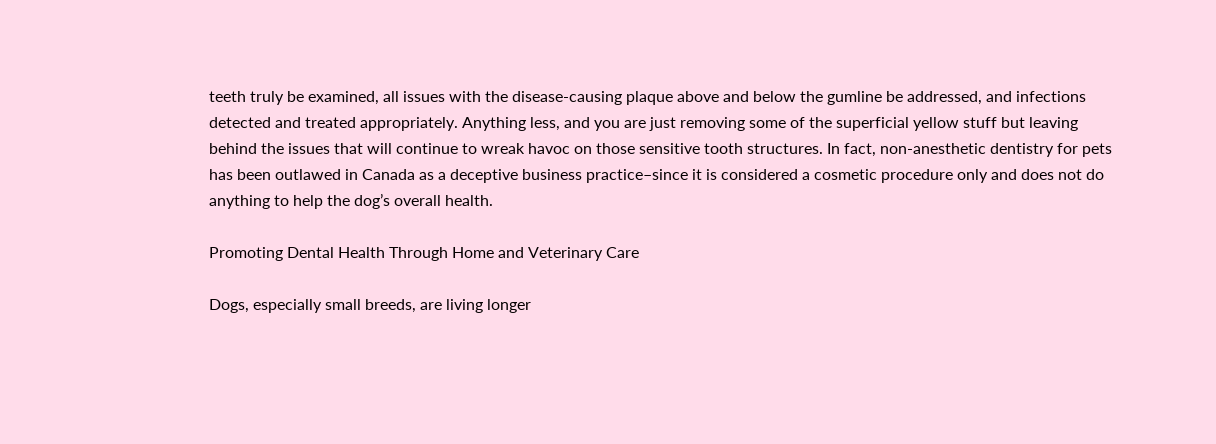teeth truly be examined, all issues with the disease-causing plaque above and below the gumline be addressed, and infections detected and treated appropriately. Anything less, and you are just removing some of the superficial yellow stuff but leaving behind the issues that will continue to wreak havoc on those sensitive tooth structures. In fact, non-anesthetic dentistry for pets has been outlawed in Canada as a deceptive business practice–since it is considered a cosmetic procedure only and does not do anything to help the dog’s overall health.

Promoting Dental Health Through Home and Veterinary Care

Dogs, especially small breeds, are living longer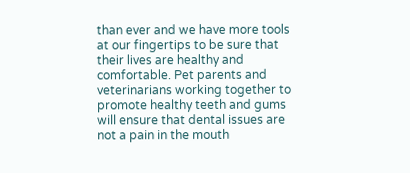than ever and we have more tools at our fingertips to be sure that their lives are healthy and comfortable. Pet parents and veterinarians working together to promote healthy teeth and gums will ensure that dental issues are not a pain in the mouth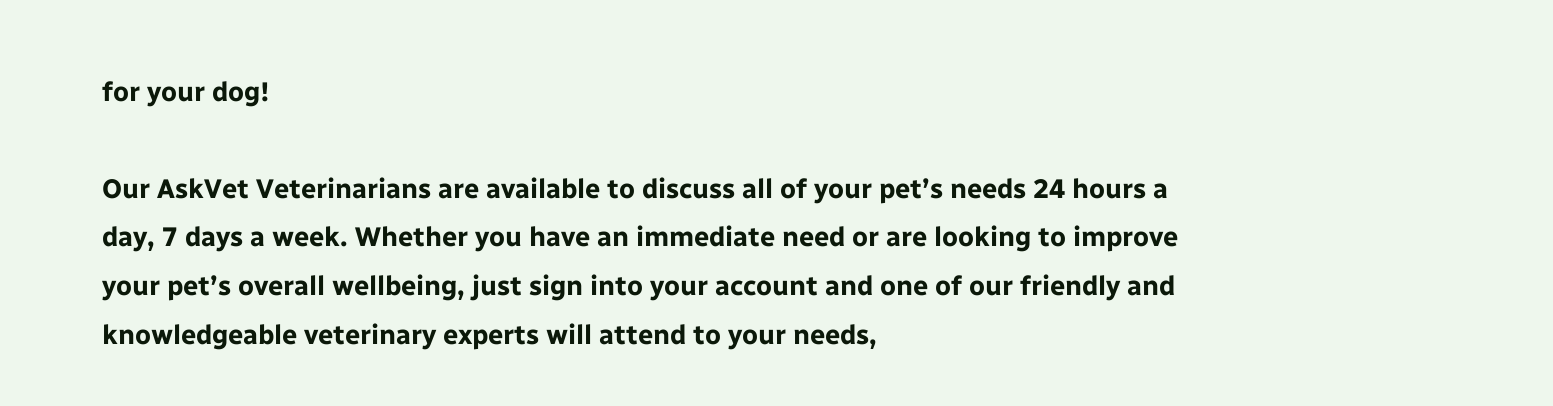for your dog!

Our AskVet Veterinarians are available to discuss all of your pet’s needs 24 hours a day, 7 days a week. Whether you have an immediate need or are looking to improve your pet’s overall wellbeing, just sign into your account and one of our friendly and knowledgeable veterinary experts will attend to your needs,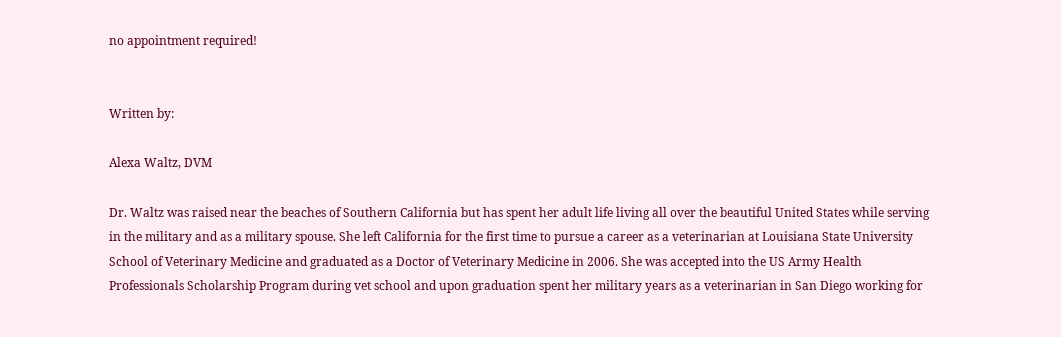no appointment required!


Written by:

Alexa Waltz, DVM

Dr. Waltz was raised near the beaches of Southern California but has spent her adult life living all over the beautiful United States while serving in the military and as a military spouse. She left California for the first time to pursue a career as a veterinarian at Louisiana State University School of Veterinary Medicine and graduated as a Doctor of Veterinary Medicine in 2006. She was accepted into the US Army Health Professionals Scholarship Program during vet school and upon graduation spent her military years as a veterinarian in San Diego working for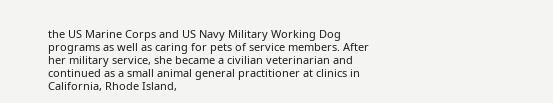the US Marine Corps and US Navy Military Working Dog programs as well as caring for pets of service members. After her military service, she became a civilian veterinarian and continued as a small animal general practitioner at clinics in California, Rhode Island,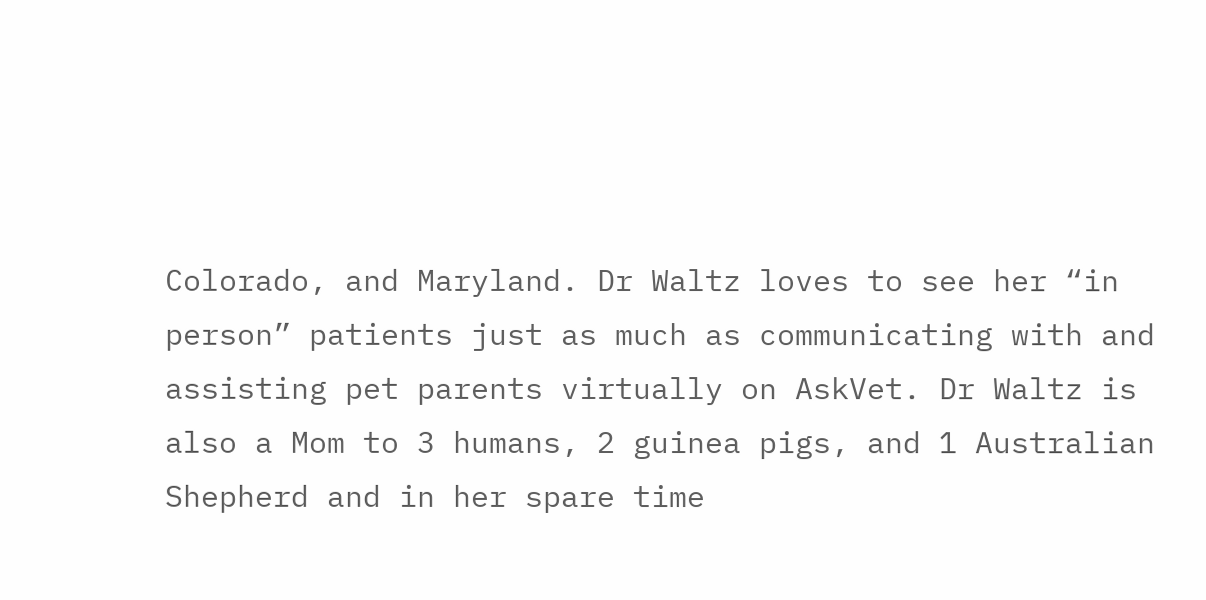Colorado, and Maryland. Dr Waltz loves to see her “in person” patients just as much as communicating with and assisting pet parents virtually on AskVet. Dr Waltz is also a Mom to 3 humans, 2 guinea pigs, and 1 Australian Shepherd and in her spare time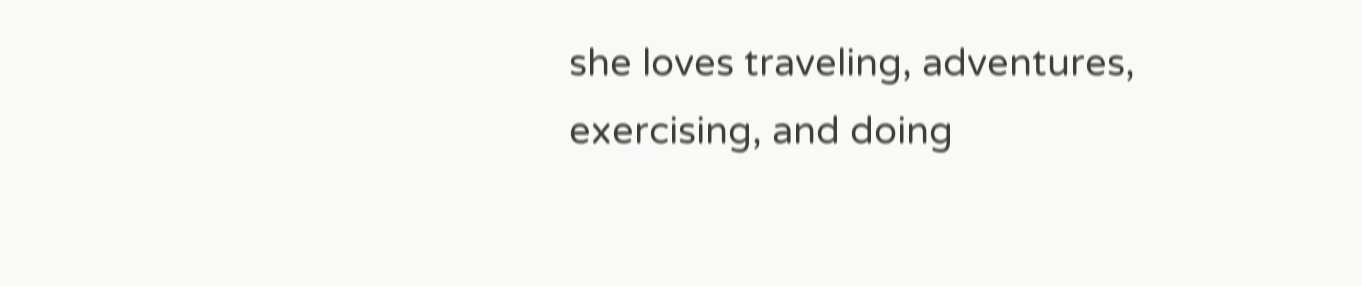she loves traveling, adventures, exercising, and doing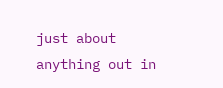just about anything out in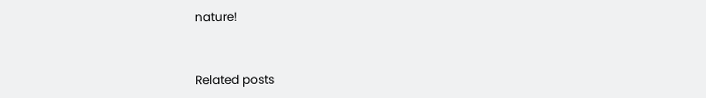nature!


Related posts